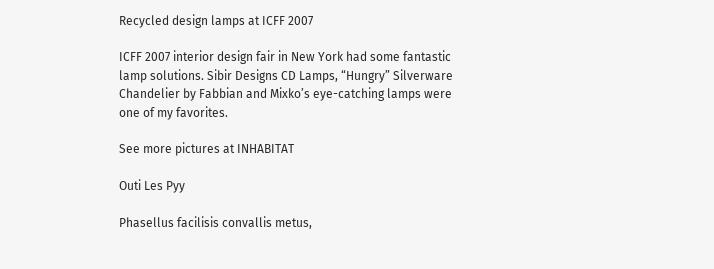Recycled design lamps at ICFF 2007

ICFF 2007 interior design fair in New York had some fantastic lamp solutions. Sibir Designs CD Lamps, “Hungry” Silverware Chandelier by Fabbian and Mixko’s eye-catching lamps were one of my favorites.

See more pictures at INHABITAT

Outi Les Pyy

Phasellus facilisis convallis metus,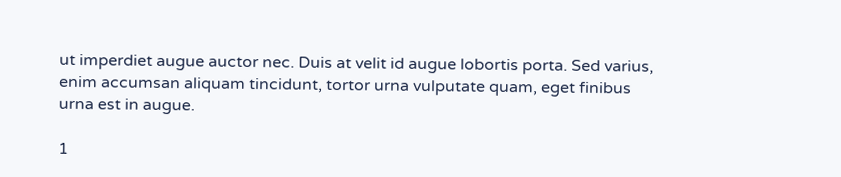ut imperdiet augue auctor nec. Duis at velit id augue lobortis porta. Sed varius, enim accumsan aliquam tincidunt, tortor urna vulputate quam, eget finibus urna est in augue.

1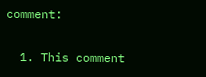comment:

  1. This comment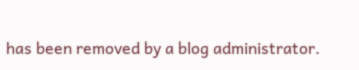has been removed by a blog administrator.